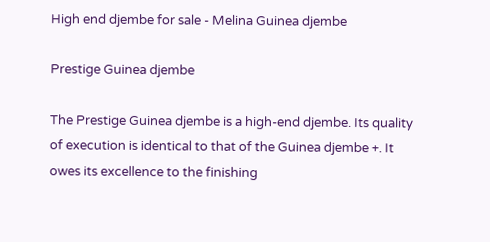High end djembe for sale - Melina Guinea djembe

Prestige Guinea djembe

The Prestige Guinea djembe is a high-end djembe. Its quality of execution is identical to that of the Guinea djembe +. It owes its excellence to the finishing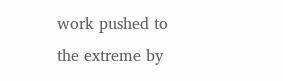work pushed to the extreme by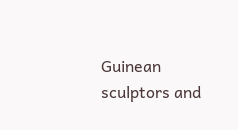Guinean sculptors and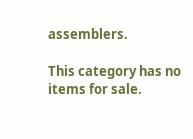assemblers.

This category has no items for sale.